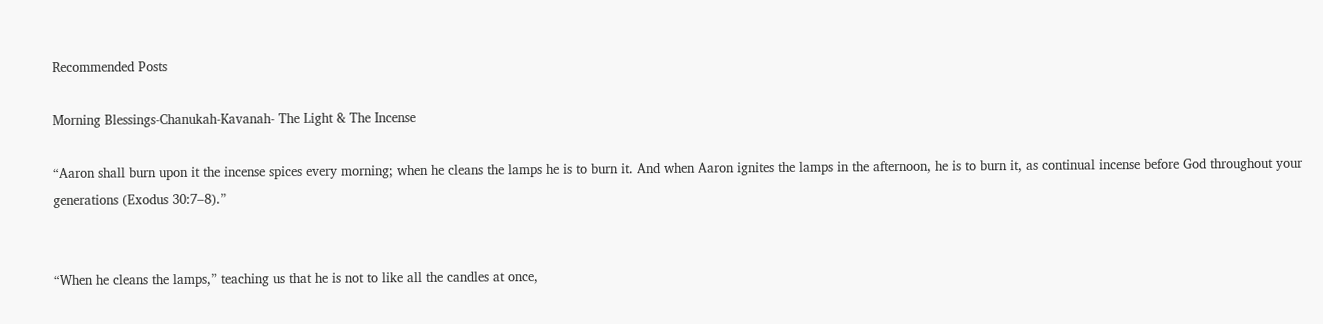Recommended Posts

Morning Blessings-Chanukah-Kavanah- The Light & The Incense

“Aaron shall burn upon it the incense spices every morning; when he cleans the lamps he is to burn it. And when Aaron ignites the lamps in the afternoon, he is to burn it, as continual incense before God throughout your generations (Exodus 30:7–8).”


“When he cleans the lamps,” teaching us that he is not to like all the candles at once,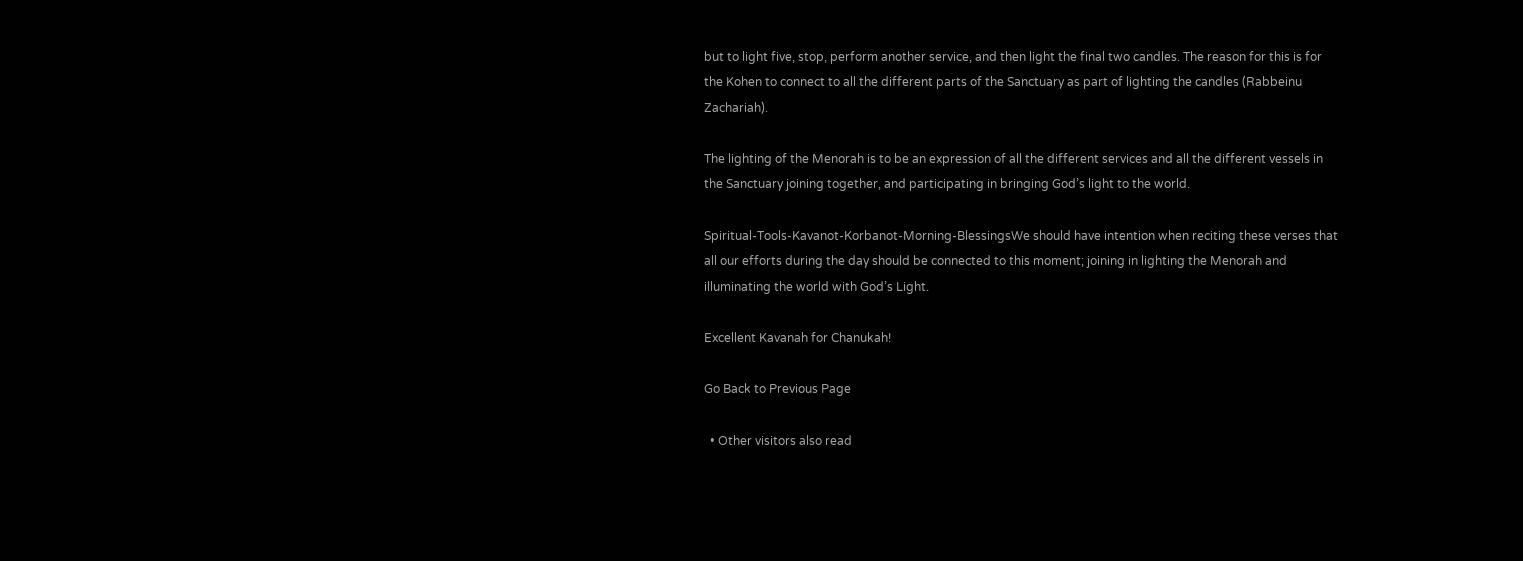but to light five, stop, perform another service, and then light the final two candles. The reason for this is for the Kohen to connect to all the different parts of the Sanctuary as part of lighting the candles (Rabbeinu Zachariah).

The lighting of the Menorah is to be an expression of all the different services and all the different vessels in the Sanctuary joining together, and participating in bringing God’s light to the world.

Spiritual-Tools-Kavanot-Korbanot-Morning-BlessingsWe should have intention when reciting these verses that all our efforts during the day should be connected to this moment; joining in lighting the Menorah and illuminating the world with God’s Light.

Excellent Kavanah for Chanukah!

Go Back to Previous Page

  • Other visitors also read